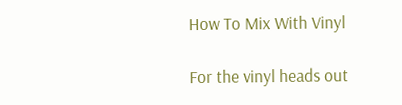How To Mix With Vinyl

For the vinyl heads out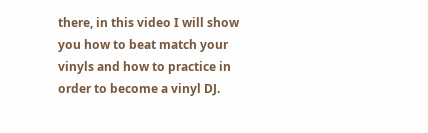there, in this video I will show you how to beat match your vinyls and how to practice in order to become a vinyl DJ.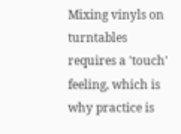Mixing vinyls on turntables requires a 'touch' feeling, which is why practice is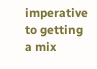imperative to getting a mix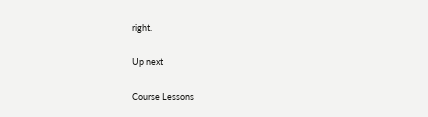right.

Up next

Course Lessons